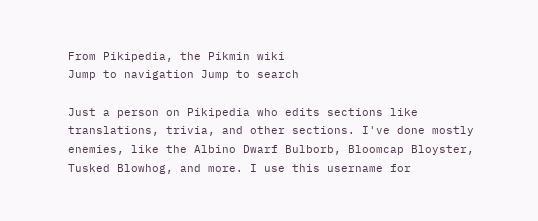From Pikipedia, the Pikmin wiki
Jump to navigation Jump to search

Just a person on Pikipedia who edits sections like translations, trivia, and other sections. I've done mostly enemies, like the Albino Dwarf Bulborb, Bloomcap Bloyster, Tusked Blowhog, and more. I use this username for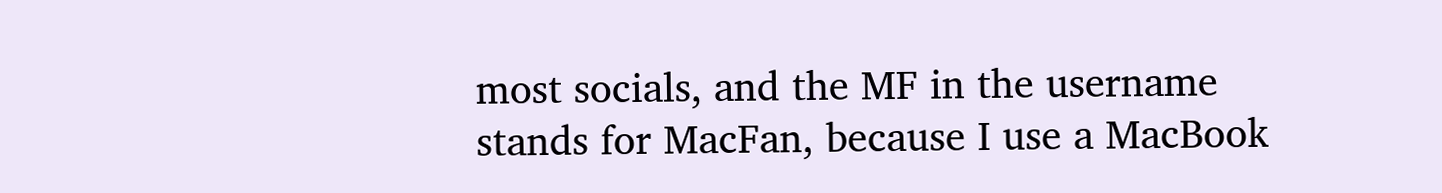most socials, and the MF in the username stands for MacFan, because I use a MacBook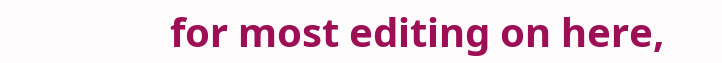for most editing on here,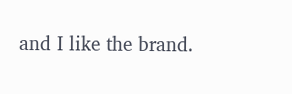and I like the brand.